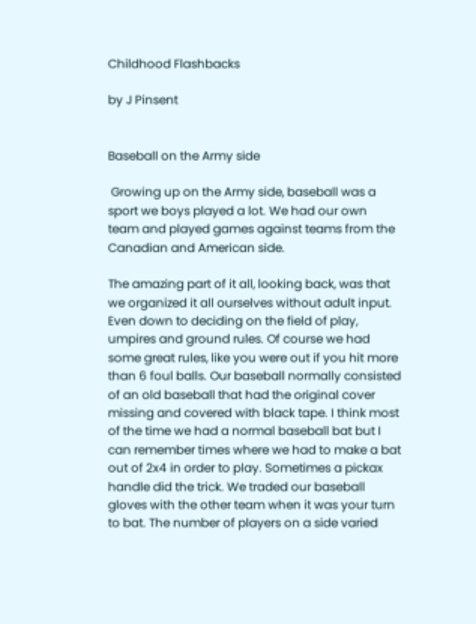Childhood Flashbacks

by J Pinsent


Baseball on the Army side

 Growing up on the Army side, baseball was a sport we boys played a lot. We had our own  team and played games against teams from the Canadian and American side.

The amazing part of it all, looking back, was that we organized it all ourselves without adult input. Even down to deciding on the field of play, umpires and ground rules. Of course we had some great rules, like you were out if you hit more than 6 foul balls. Our baseball normally consisted of an old baseball that had the original cover missing and covered with black tape. I think most of the time we had a normal baseball bat but I can remember times where we had to make a bat out of 2x4 in order to play. Sometimes a pickax handle did the trick. We traded our baseball gloves with the other team when it was your turn to bat. The number of players on a side varied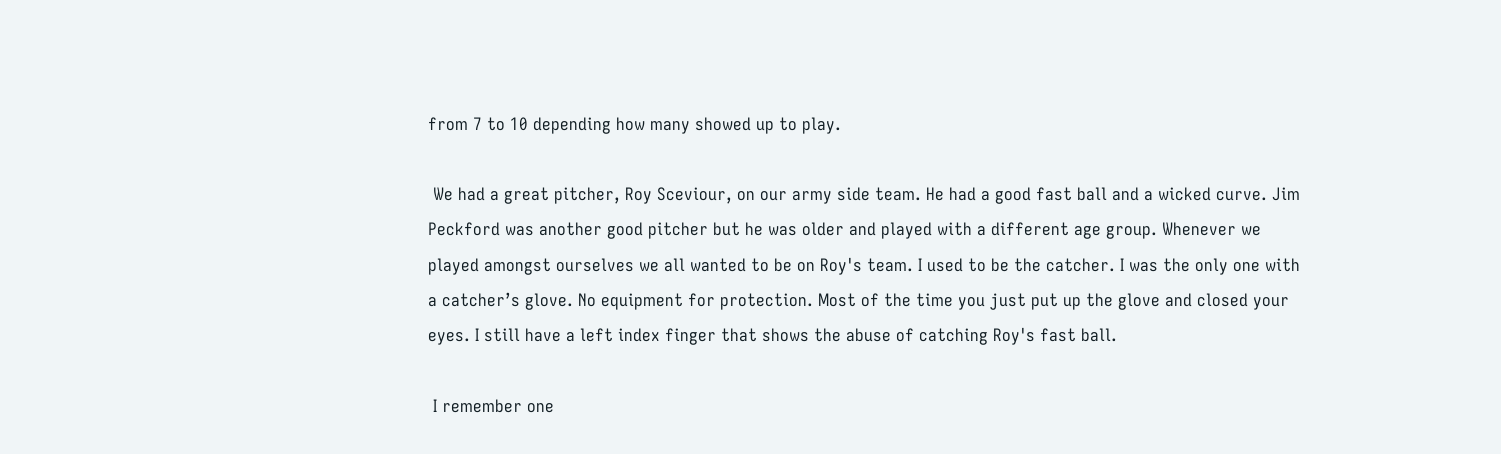from 7 to 10 depending how many showed up to play.

 We had a great pitcher, Roy Sceviour, on our army side team. He had a good fast ball and a wicked curve. Jim Peckford was another good pitcher but he was older and played with a different age group. Whenever we played amongst ourselves we all wanted to be on Roy's team. I used to be the catcher. I was the only one with a catcher’s glove. No equipment for protection. Most of the time you just put up the glove and closed your eyes. I still have a left index finger that shows the abuse of catching Roy's fast ball.

 I remember one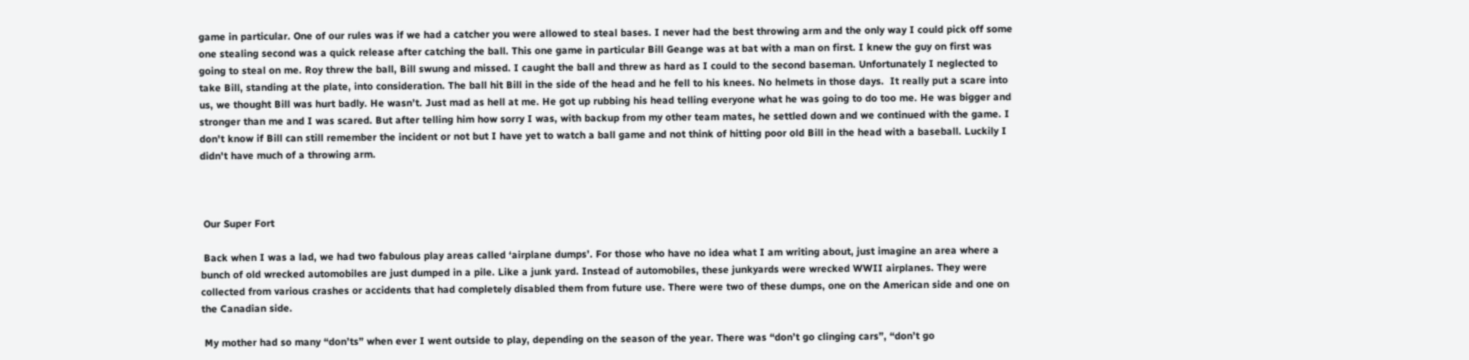game in particular. One of our rules was if we had a catcher you were allowed to steal bases. I never had the best throwing arm and the only way I could pick off some one stealing second was a quick release after catching the ball. This one game in particular Bill Geange was at bat with a man on first. I knew the guy on first was going to steal on me. Roy threw the ball, Bill swung and missed. I caught the ball and threw as hard as I could to the second baseman. Unfortunately I neglected to take Bill, standing at the plate, into consideration. The ball hit Bill in the side of the head and he fell to his knees. No helmets in those days.  It really put a scare into us, we thought Bill was hurt badly. He wasn’t. Just mad as hell at me. He got up rubbing his head telling everyone what he was going to do too me. He was bigger and stronger than me and I was scared. But after telling him how sorry I was, with backup from my other team mates, he settled down and we continued with the game. I don't know if Bill can still remember the incident or not but I have yet to watch a ball game and not think of hitting poor old Bill in the head with a baseball. Luckily I didn't have much of a throwing arm.



 Our Super Fort

 Back when I was a lad, we had two fabulous play areas called ‘airplane dumps’. For those who have no idea what I am writing about, just imagine an area where a bunch of old wrecked automobiles are just dumped in a pile. Like a junk yard. Instead of automobiles, these junkyards were wrecked WWII airplanes. They were collected from various crashes or accidents that had completely disabled them from future use. There were two of these dumps, one on the American side and one on the Canadian side.

 My mother had so many “don’ts” when ever I went outside to play, depending on the season of the year. There was “don’t go clinging cars”, “don’t go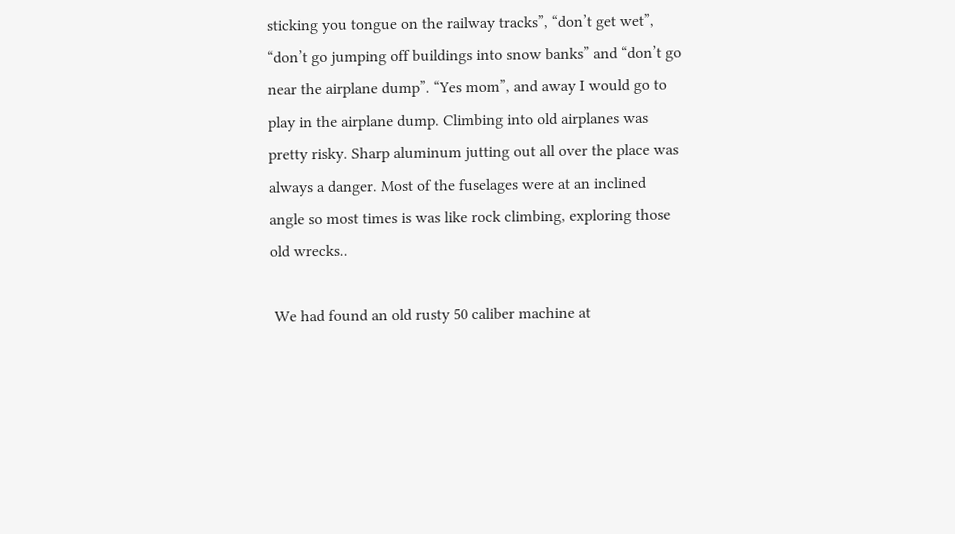sticking you tongue on the railway tracks”, “don’t get wet”, “don’t go jumping off buildings into snow banks” and “don’t go near the airplane dump”. “Yes mom”, and away I would go to play in the airplane dump. Climbing into old airplanes was pretty risky. Sharp aluminum jutting out all over the place was always a danger. Most of the fuselages were at an inclined angle so most times is was like rock climbing, exploring those old wrecks..

 We had found an old rusty 50 caliber machine at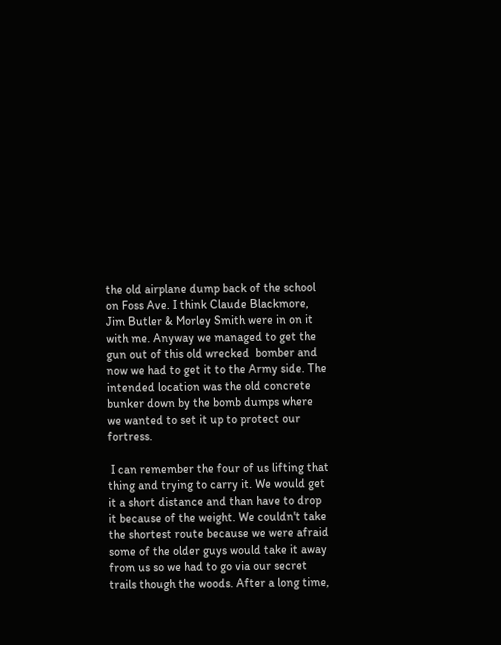the old airplane dump back of the school on Foss Ave. I think Claude Blackmore, Jim Butler & Morley Smith were in on it with me. Anyway we managed to get the gun out of this old wrecked  bomber and now we had to get it to the Army side. The intended location was the old concrete bunker down by the bomb dumps where we wanted to set it up to protect our fortress.

 I can remember the four of us lifting that thing and trying to carry it. We would get it a short distance and than have to drop it because of the weight. We couldn't take the shortest route because we were afraid some of the older guys would take it away from us so we had to go via our secret trails though the woods. After a long time,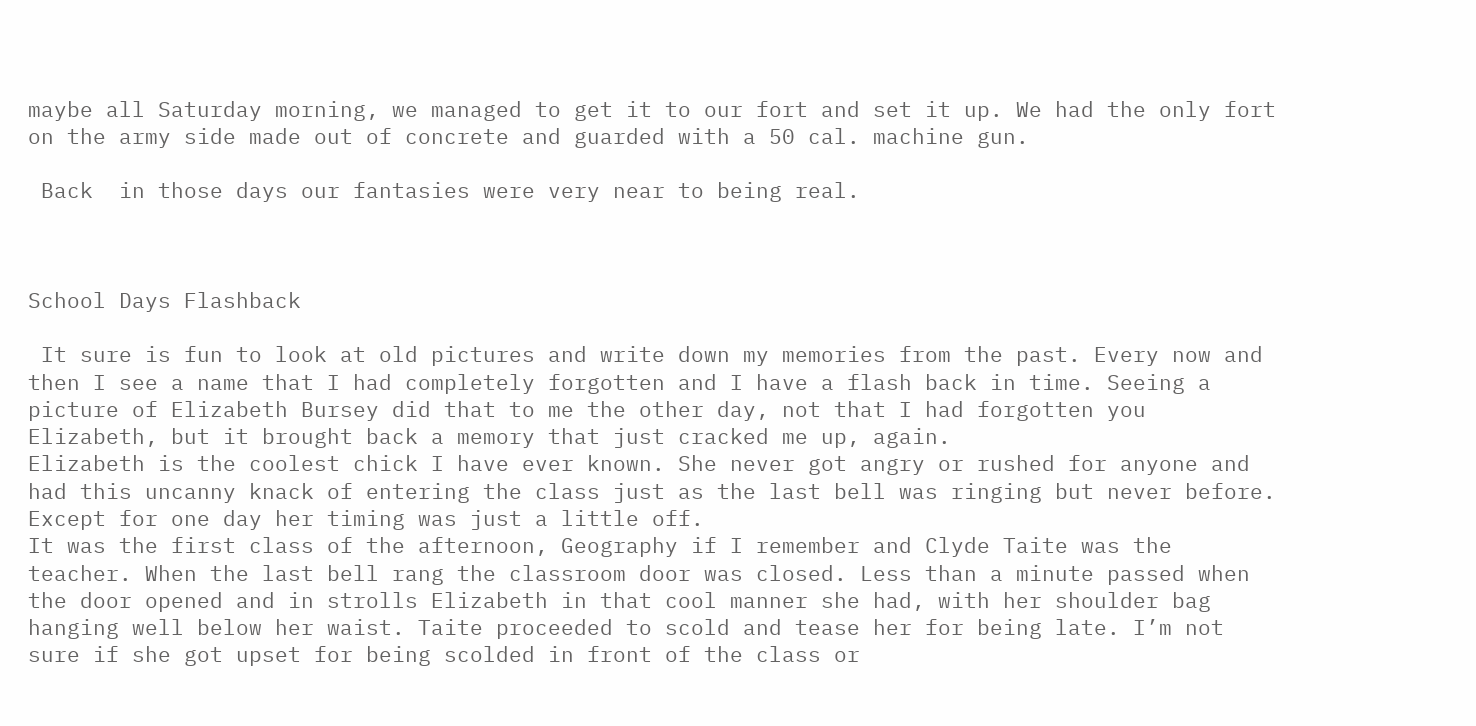maybe all Saturday morning, we managed to get it to our fort and set it up. We had the only fort on the army side made out of concrete and guarded with a 50 cal. machine gun.

 Back  in those days our fantasies were very near to being real.



School Days Flashback

 It sure is fun to look at old pictures and write down my memories from the past. Every now and then I see a name that I had completely forgotten and I have a flash back in time. Seeing a picture of Elizabeth Bursey did that to me the other day, not that I had forgotten you Elizabeth, but it brought back a memory that just cracked me up, again.
Elizabeth is the coolest chick I have ever known. She never got angry or rushed for anyone and had this uncanny knack of entering the class just as the last bell was ringing but never before. Except for one day her timing was just a little off.
It was the first class of the afternoon, Geography if I remember and Clyde Taite was the teacher. When the last bell rang the classroom door was closed. Less than a minute passed when the door opened and in strolls Elizabeth in that cool manner she had, with her shoulder bag hanging well below her waist. Taite proceeded to scold and tease her for being late. I’m not sure if she got upset for being scolded in front of the class or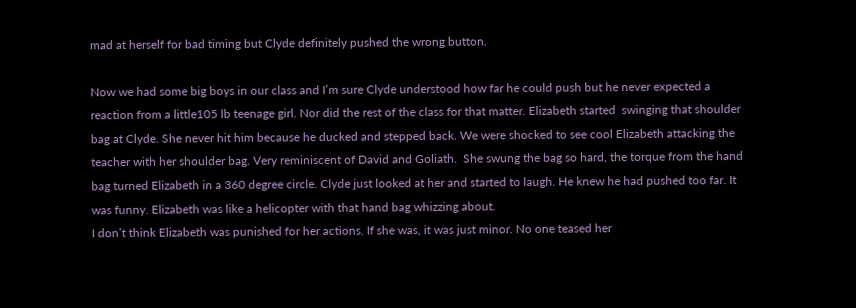mad at herself for bad timing but Clyde definitely pushed the wrong button.

Now we had some big boys in our class and I’m sure Clyde understood how far he could push but he never expected a reaction from a little105 lb teenage girl. Nor did the rest of the class for that matter. Elizabeth started  swinging that shoulder bag at Clyde. She never hit him because he ducked and stepped back. We were shocked to see cool Elizabeth attacking the teacher with her shoulder bag. Very reminiscent of David and Goliath.  She swung the bag so hard, the torque from the hand bag turned Elizabeth in a 360 degree circle. Clyde just looked at her and started to laugh. He knew he had pushed too far. It was funny. Elizabeth was like a helicopter with that hand bag whizzing about.
I don’t think Elizabeth was punished for her actions. If she was, it was just minor. No one teased her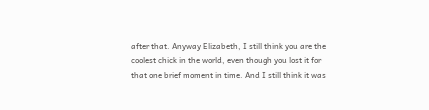after that. Anyway Elizabeth, I still think you are the coolest chick in the world, even though you lost it for that one brief moment in time. And I still think it was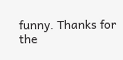funny. Thanks for the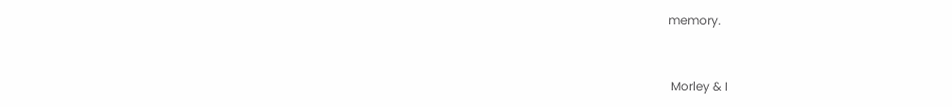memory.


 Morley & I